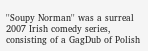''Soupy Norman'' was a surreal 2007 Irish comedy series, consisting of a GagDub of Polish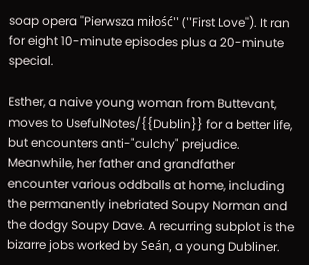soap opera ''Pierwsza miłość'' (''First Love''). It ran for eight 10-minute episodes plus a 20-minute special.

Esther, a naive young woman from Buttevant, moves to UsefulNotes/{{Dublin}} for a better life, but encounters anti-"culchy" prejudice. Meanwhile, her father and grandfather encounter various oddballs at home, including the permanently inebriated Soupy Norman and the dodgy Soupy Dave. A recurring subplot is the bizarre jobs worked by Seán, a young Dubliner.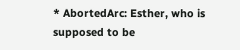* AbortedArc: Esther, who is supposed to be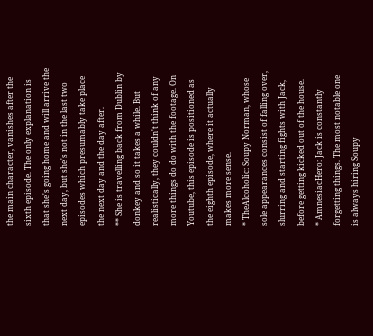the main character, vanishes after the sixth episode. The only explanation is that she's going home and will arrive the next day, but she's not in the last two episodes which presumably take place the next day and the day after.
** She is travelling back from Dublin by donkey and so it takes a while. But realistically, they couldn't think of any more things do do with the footage. On Youtube, this episode is positioned as the eighth episode, where it actually makes more sense.
* TheAlcoholic: Soupy Norman, whose sole appearances consist of falling over, slurring and starting fights with Jack, before getting kicked out of the house.
* AmnesiacHero: Jack is constantly forgetting things. The most notable one is always hiring Soupy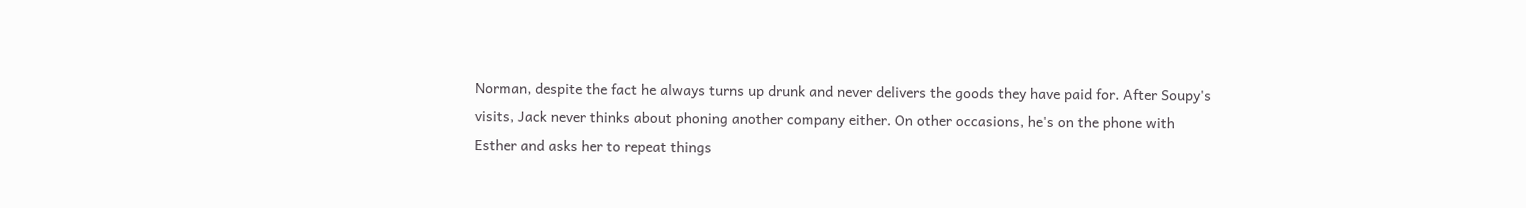Norman, despite the fact he always turns up drunk and never delivers the goods they have paid for. After Soupy's visits, Jack never thinks about phoning another company either. On other occasions, he's on the phone with Esther and asks her to repeat things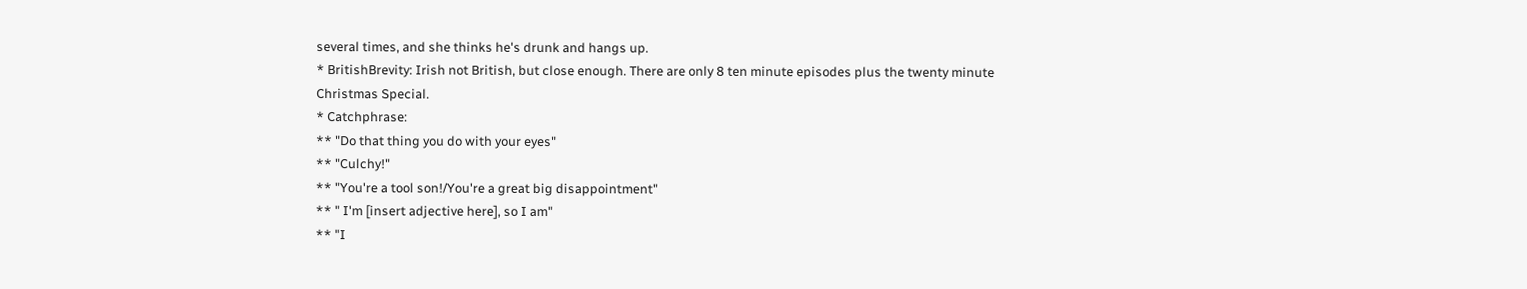several times, and she thinks he's drunk and hangs up.
* BritishBrevity: Irish not British, but close enough. There are only 8 ten minute episodes plus the twenty minute Christmas Special.
* Catchphrase:
** "Do that thing you do with your eyes"
** "Culchy!"
** "You're a tool son!/You're a great big disappointment"
** " I'm [insert adjective here], so I am"
** "I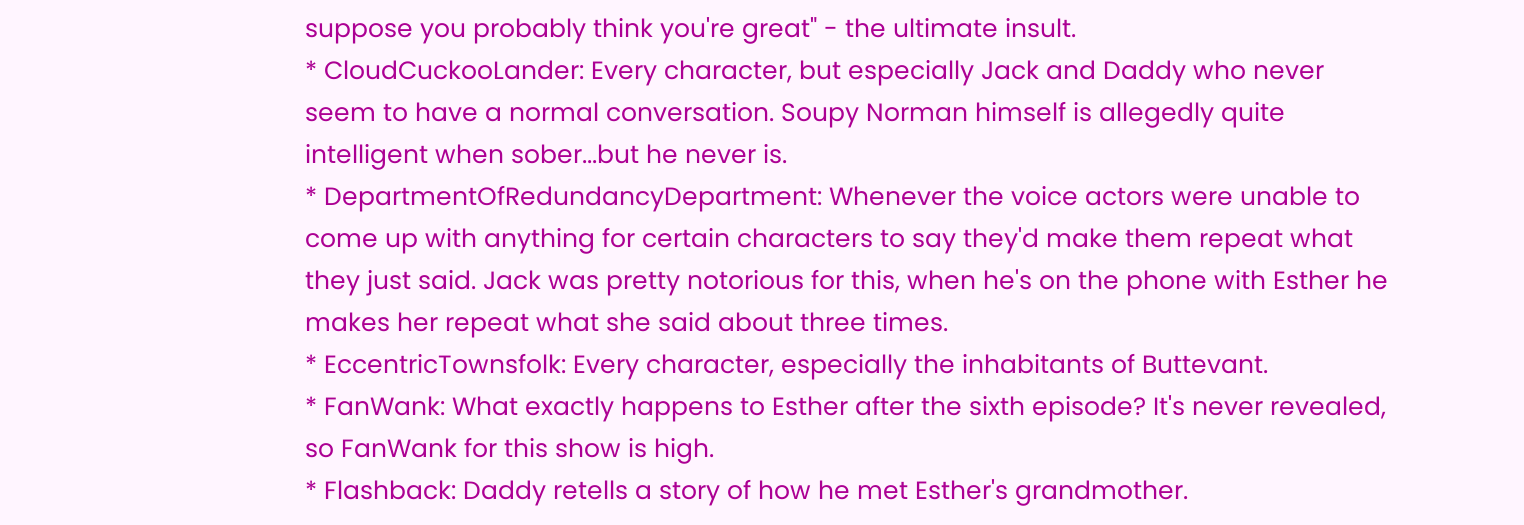suppose you probably think you're great" - the ultimate insult.
* CloudCuckooLander: Every character, but especially Jack and Daddy who never seem to have a normal conversation. Soupy Norman himself is allegedly quite intelligent when sober...but he never is.
* DepartmentOfRedundancyDepartment: Whenever the voice actors were unable to come up with anything for certain characters to say they'd make them repeat what they just said. Jack was pretty notorious for this, when he's on the phone with Esther he makes her repeat what she said about three times.
* EccentricTownsfolk: Every character, especially the inhabitants of Buttevant.
* FanWank: What exactly happens to Esther after the sixth episode? It's never revealed, so FanWank for this show is high.
* Flashback: Daddy retells a story of how he met Esther's grandmother.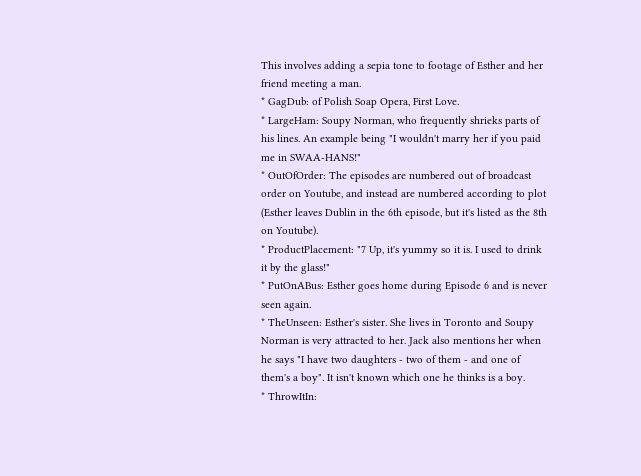This involves adding a sepia tone to footage of Esther and her friend meeting a man.
* GagDub: of Polish Soap Opera, First Love.
* LargeHam: Soupy Norman, who frequently shrieks parts of his lines. An example being "I wouldn't marry her if you paid me in SWAA-HANS!"
* OutOfOrder: The episodes are numbered out of broadcast order on Youtube, and instead are numbered according to plot (Esther leaves Dublin in the 6th episode, but it's listed as the 8th on Youtube).
* ProductPlacement: "7 Up, it's yummy so it is. I used to drink it by the glass!"
* PutOnABus: Esther goes home during Episode 6 and is never seen again.
* TheUnseen: Esther's sister. She lives in Toronto and Soupy Norman is very attracted to her. Jack also mentions her when he says "I have two daughters - two of them - and one of them's a boy". It isn't known which one he thinks is a boy.
* ThrowItIn: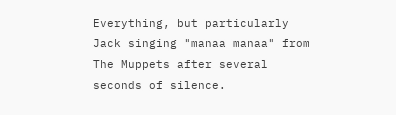Everything, but particularly Jack singing "manaa manaa" from The Muppets after several seconds of silence.